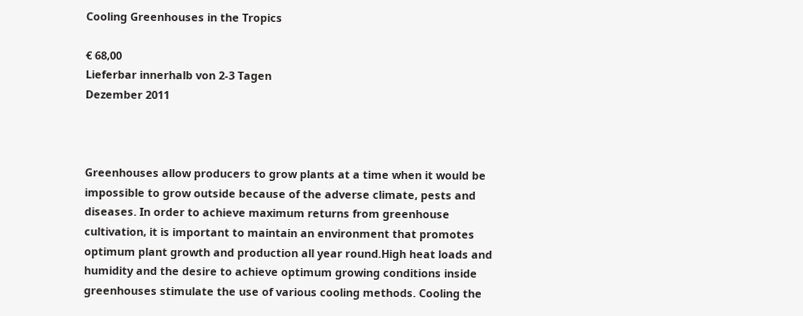Cooling Greenhouses in the Tropics

€ 68,00
Lieferbar innerhalb von 2-3 Tagen
Dezember 2011



Greenhouses allow producers to grow plants at a time when it would be impossible to grow outside because of the adverse climate, pests and diseases. In order to achieve maximum returns from greenhouse cultivation, it is important to maintain an environment that promotes optimum plant growth and production all year round.High heat loads and humidity and the desire to achieve optimum growing conditions inside greenhouses stimulate the use of various cooling methods. Cooling the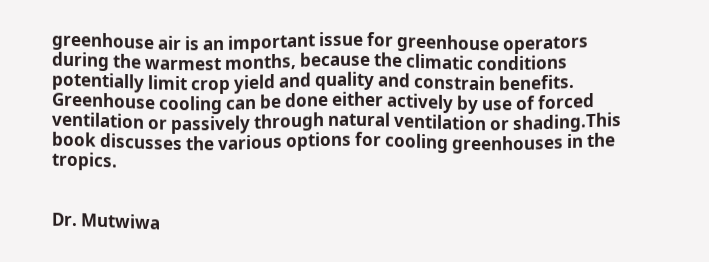greenhouse air is an important issue for greenhouse operators during the warmest months, because the climatic conditions potentially limit crop yield and quality and constrain benefits. Greenhouse cooling can be done either actively by use of forced ventilation or passively through natural ventilation or shading.This book discusses the various options for cooling greenhouses in the tropics.


Dr. Mutwiwa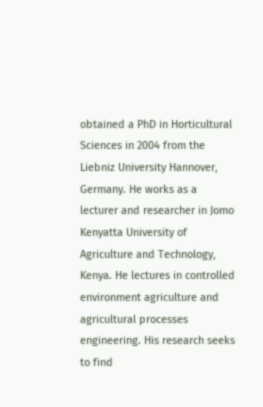obtained a PhD in Horticultural Sciences in 2004 from the Liebniz University Hannover, Germany. He works as a lecturer and researcher in Jomo Kenyatta University of Agriculture and Technology, Kenya. He lectures in controlled environment agriculture and agricultural processes engineering. His research seeks to find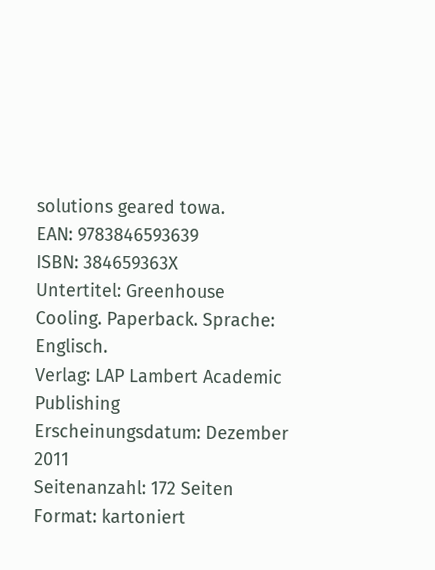solutions geared towa.
EAN: 9783846593639
ISBN: 384659363X
Untertitel: Greenhouse Cooling. Paperback. Sprache: Englisch.
Verlag: LAP Lambert Academic Publishing
Erscheinungsdatum: Dezember 2011
Seitenanzahl: 172 Seiten
Format: kartoniert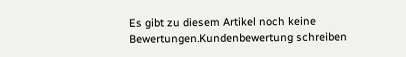Es gibt zu diesem Artikel noch keine Bewertungen.Kundenbewertung schreiben